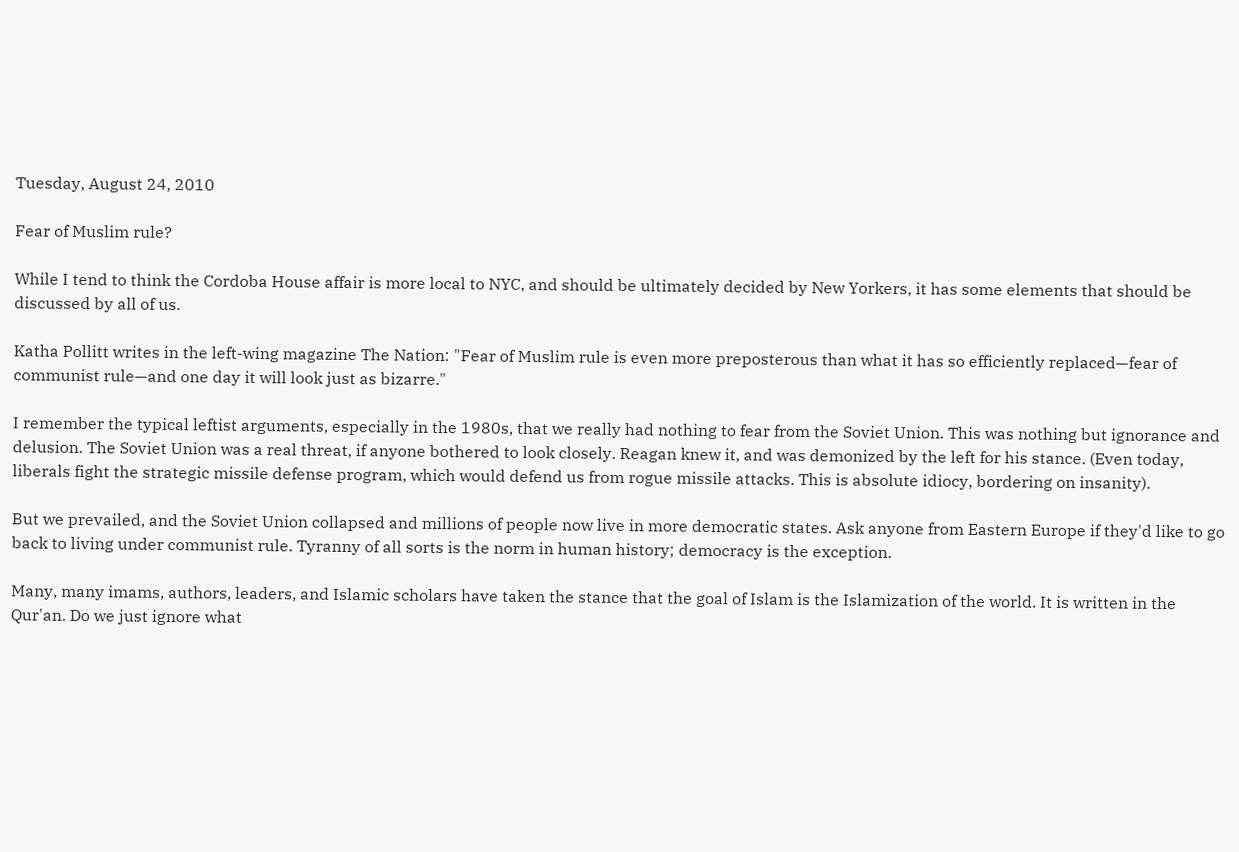Tuesday, August 24, 2010

Fear of Muslim rule?

While I tend to think the Cordoba House affair is more local to NYC, and should be ultimately decided by New Yorkers, it has some elements that should be discussed by all of us.

Katha Pollitt writes in the left-wing magazine The Nation: "Fear of Muslim rule is even more preposterous than what it has so efficiently replaced—fear of communist rule—and one day it will look just as bizarre."

I remember the typical leftist arguments, especially in the 1980s, that we really had nothing to fear from the Soviet Union. This was nothing but ignorance and delusion. The Soviet Union was a real threat, if anyone bothered to look closely. Reagan knew it, and was demonized by the left for his stance. (Even today, liberals fight the strategic missile defense program, which would defend us from rogue missile attacks. This is absolute idiocy, bordering on insanity).

But we prevailed, and the Soviet Union collapsed and millions of people now live in more democratic states. Ask anyone from Eastern Europe if they'd like to go back to living under communist rule. Tyranny of all sorts is the norm in human history; democracy is the exception.

Many, many imams, authors, leaders, and Islamic scholars have taken the stance that the goal of Islam is the Islamization of the world. It is written in the Qur'an. Do we just ignore what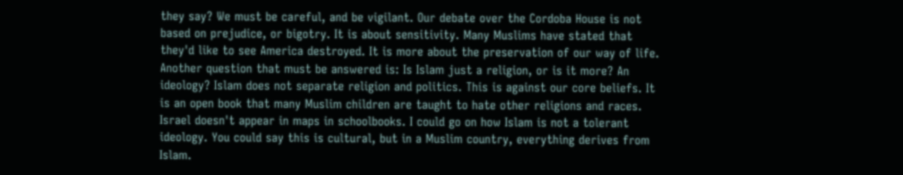they say? We must be careful, and be vigilant. Our debate over the Cordoba House is not based on prejudice, or bigotry. It is about sensitivity. Many Muslims have stated that they'd like to see America destroyed. It is more about the preservation of our way of life. Another question that must be answered is: Is Islam just a religion, or is it more? An ideology? Islam does not separate religion and politics. This is against our core beliefs. It is an open book that many Muslim children are taught to hate other religions and races. Israel doesn't appear in maps in schoolbooks. I could go on how Islam is not a tolerant ideology. You could say this is cultural, but in a Muslim country, everything derives from Islam.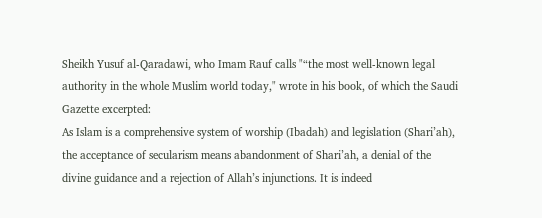Sheikh Yusuf al-Qaradawi, who Imam Rauf calls "“the most well-known legal authority in the whole Muslim world today," wrote in his book, of which the Saudi Gazette excerpted:
As Islam is a comprehensive system of worship (Ibadah) and legislation (Shari’ah), the acceptance of secularism means abandonment of Shari’ah, a denial of the divine guidance and a rejection of Allah’s injunctions. It is indeed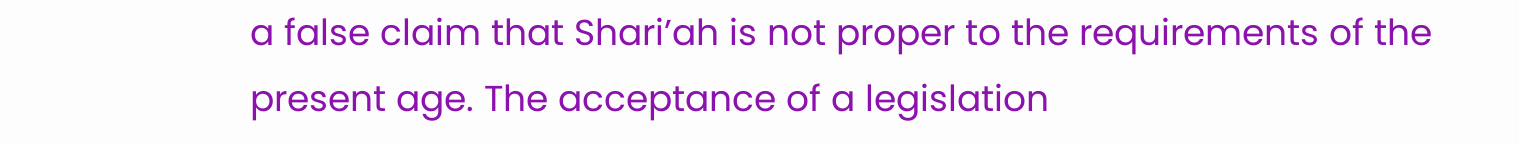a false claim that Shari’ah is not proper to the requirements of the present age. The acceptance of a legislation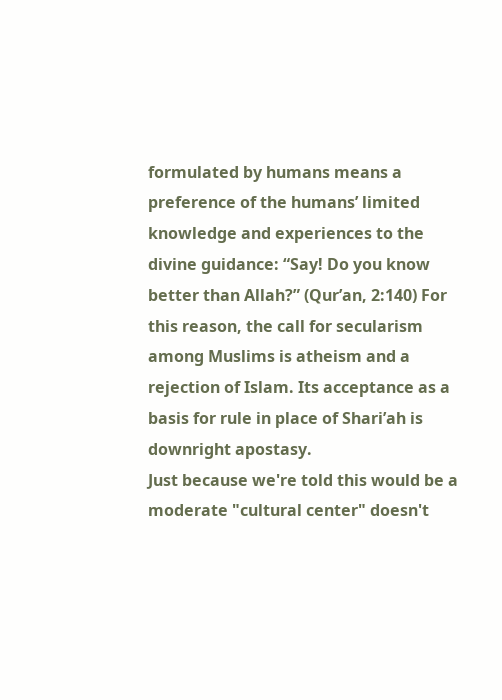formulated by humans means a preference of the humans’ limited knowledge and experiences to the divine guidance: “Say! Do you know better than Allah?” (Qur’an, 2:140) For this reason, the call for secularism among Muslims is atheism and a rejection of Islam. Its acceptance as a basis for rule in place of Shari’ah is downright apostasy.
Just because we're told this would be a moderate "cultural center" doesn't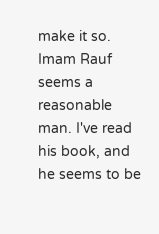make it so. Imam Rauf seems a reasonable man. I've read his book, and he seems to be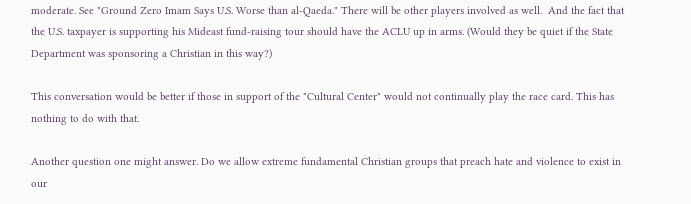moderate. See "Ground Zero Imam Says U.S. Worse than al-Qaeda." There will be other players involved as well.  And the fact that the U.S. taxpayer is supporting his Mideast fund-raising tour should have the ACLU up in arms. (Would they be quiet if the State Department was sponsoring a Christian in this way?)

This conversation would be better if those in support of the "Cultural Center" would not continually play the race card. This has nothing to do with that.

Another question one might answer. Do we allow extreme fundamental Christian groups that preach hate and violence to exist in our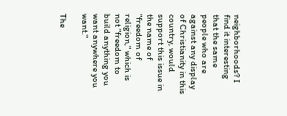neighborhoods? I find it interesting that the same people who are against any display of Christianity in this country, would support this issue in the name of "freedom of religion," which is not "freedom to build anything you want anywhere you want."

The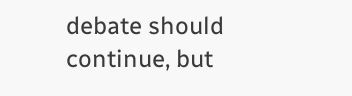debate should continue, but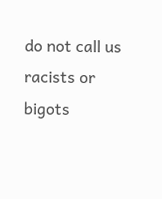do not call us racists or bigots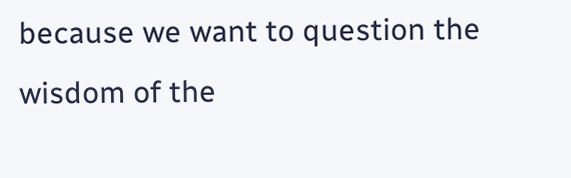because we want to question the wisdom of the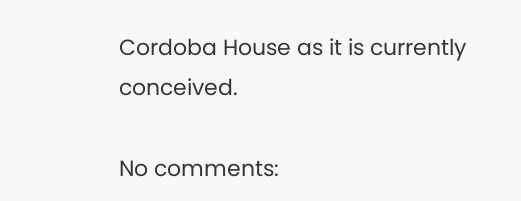Cordoba House as it is currently conceived.

No comments: